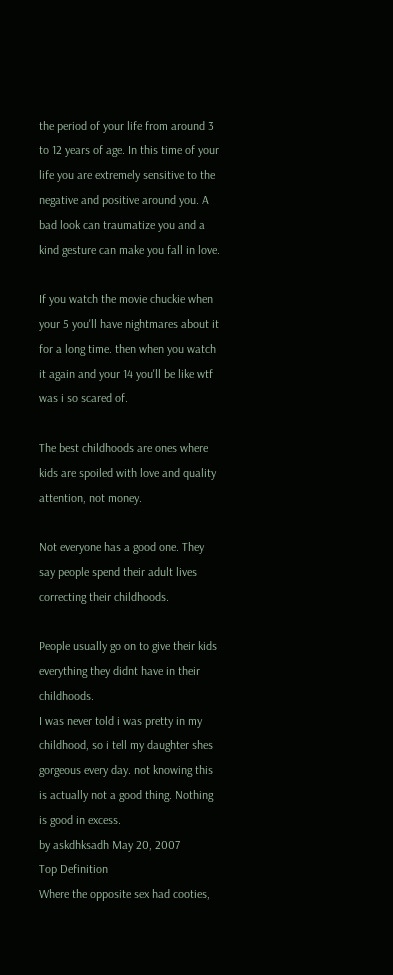the period of your life from around 3 to 12 years of age. In this time of your life you are extremely sensitive to the negative and positive around you. A bad look can traumatize you and a kind gesture can make you fall in love.

If you watch the movie chuckie when your 5 you'll have nightmares about it for a long time. then when you watch it again and your 14 you'll be like wtf was i so scared of.

The best childhoods are ones where kids are spoiled with love and quality attention, not money.

Not everyone has a good one. They say people spend their adult lives correcting their childhoods.

People usually go on to give their kids everything they didnt have in their childhoods.
I was never told i was pretty in my childhood, so i tell my daughter shes gorgeous every day. not knowing this is actually not a good thing. Nothing is good in excess.
by askdhksadh May 20, 2007
Top Definition
Where the opposite sex had cooties,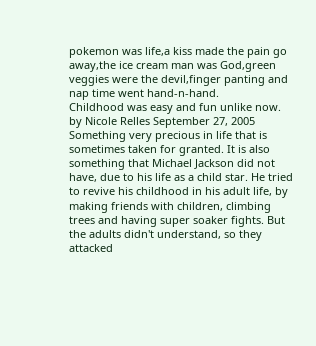pokemon was life,a kiss made the pain go away,the ice cream man was God,green veggies were the devil,finger panting and nap time went hand-n-hand.
Childhood was easy and fun unlike now.
by Nicole Relles September 27, 2005
Something very precious in life that is sometimes taken for granted. It is also something that Michael Jackson did not have, due to his life as a child star. He tried to revive his childhood in his adult life, by making friends with children, climbing trees and having super soaker fights. But the adults didn't understand, so they attacked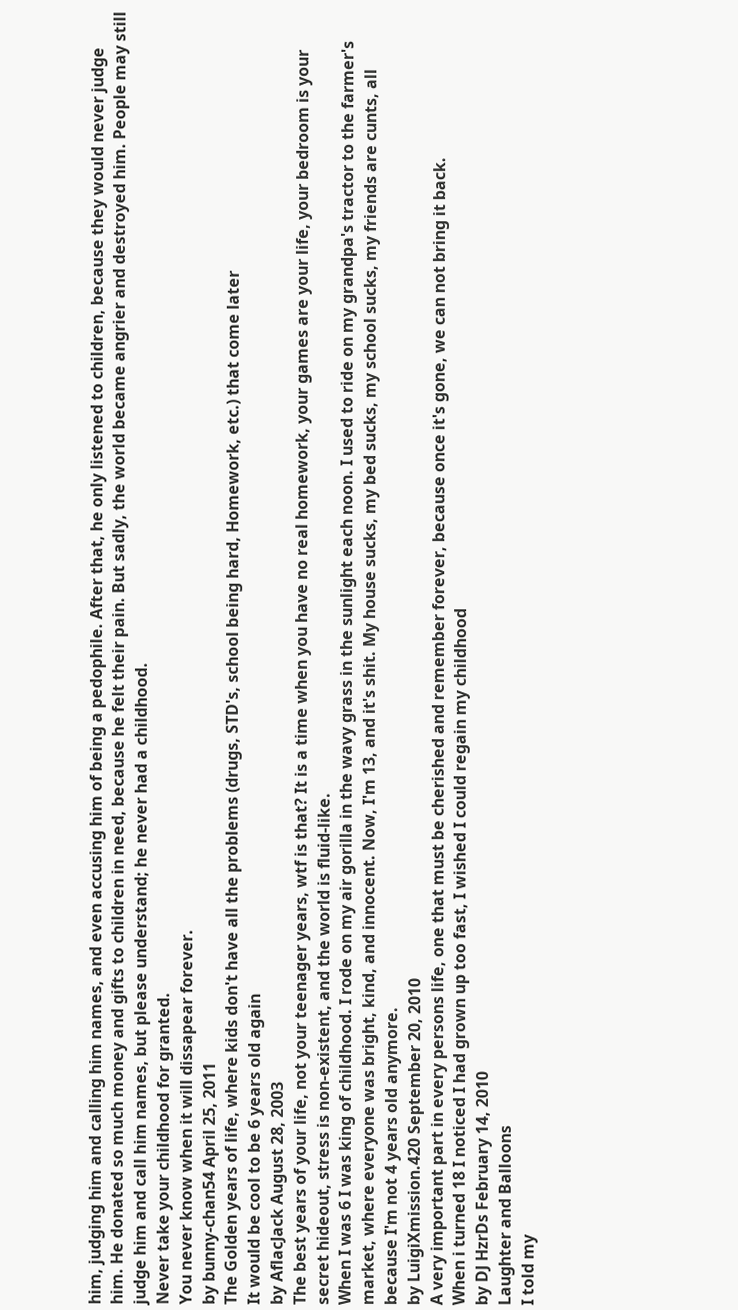him, judging him and calling him names, and even accusing him of being a pedophile. After that, he only listened to children, because they would never judge him. He donated so much money and gifts to children in need, because he felt their pain. But sadly, the world became angrier and destroyed him. People may still judge him and call him names, but please understand; he never had a childhood.
Never take your childhood for granted.
You never know when it will dissapear forever.
by bunny-chan54 April 25, 2011
The Golden years of life, where kids don't have all the problems (drugs, STD's, school being hard, Homework, etc.) that come later
It would be cool to be 6 years old again
by AflacJack August 28, 2003
The best years of your life, not your teenager years, wtf is that? It is a time when you have no real homework, your games are your life, your bedroom is your secret hideout, stress is non-existent, and the world is fluid-like.
When I was 6 I was king of childhood. I rode on my air gorilla in the wavy grass in the sunlight each noon. I used to ride on my grandpa's tractor to the farmer's market, where everyone was bright, kind, and innocent. Now, I'm 13, and it's shit. My house sucks, my bed sucks, my school sucks, my friends are cunts, all because I'm not 4 years old anymore.
by LuigiXmission.420 September 20, 2010
A very important part in every persons life, one that must be cherished and remember forever, because once it's gone, we can not bring it back.
When i turned 18 I noticed I had grown up too fast, I wished I could regain my childhood
by DJ HzrDs February 14, 2010
Laughter and Balloons
I told my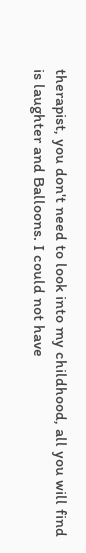therapist, you don't need to look into my childhood, all you will find is laughter and Balloons. I could not have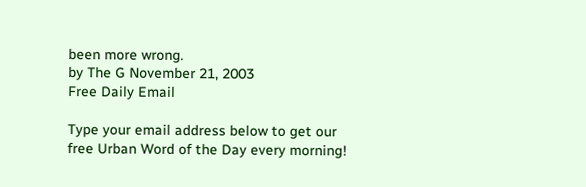been more wrong.
by The G November 21, 2003
Free Daily Email

Type your email address below to get our free Urban Word of the Day every morning!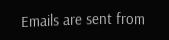Emails are sent from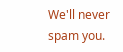We'll never spam you.